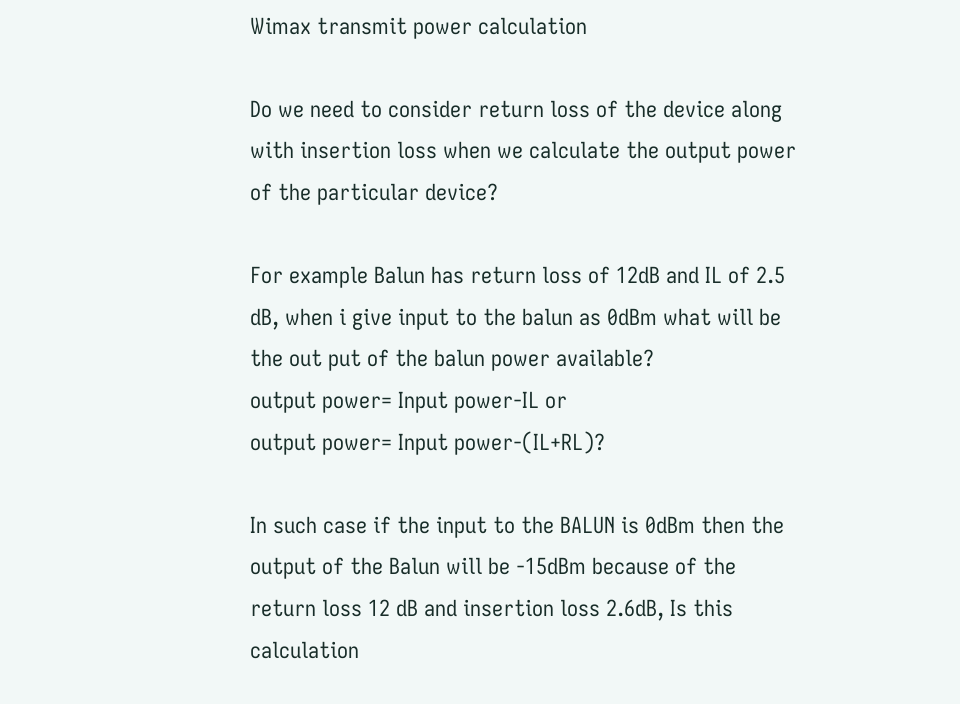Wimax transmit power calculation

Do we need to consider return loss of the device along with insertion loss when we calculate the output power of the particular device?

For example Balun has return loss of 12dB and IL of 2.5 dB, when i give input to the balun as 0dBm what will be the out put of the balun power available?
output power= Input power-IL or
output power= Input power-(IL+RL)?

In such case if the input to the BALUN is 0dBm then the output of the Balun will be -15dBm because of the return loss 12 dB and insertion loss 2.6dB, Is this calculation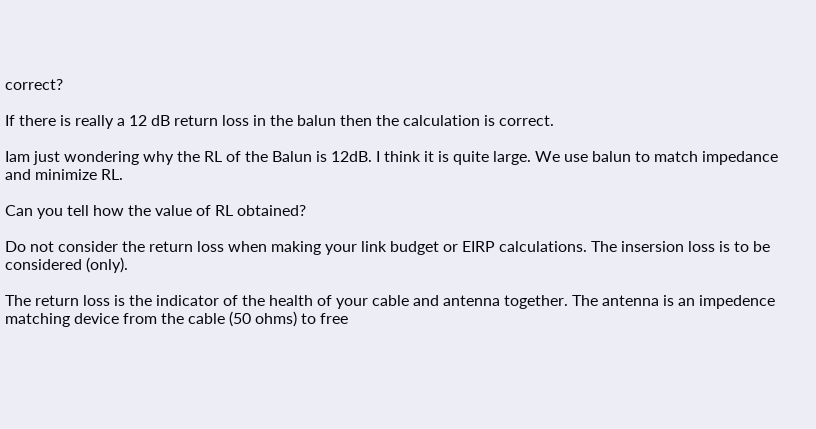correct?

If there is really a 12 dB return loss in the balun then the calculation is correct.

Iam just wondering why the RL of the Balun is 12dB. I think it is quite large. We use balun to match impedance and minimize RL.

Can you tell how the value of RL obtained?

Do not consider the return loss when making your link budget or EIRP calculations. The insersion loss is to be considered (only).

The return loss is the indicator of the health of your cable and antenna together. The antenna is an impedence matching device from the cable (50 ohms) to free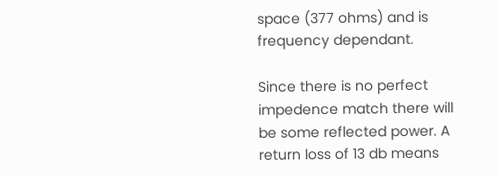space (377 ohms) and is frequency dependant.

Since there is no perfect impedence match there will be some reflected power. A return loss of 13 db means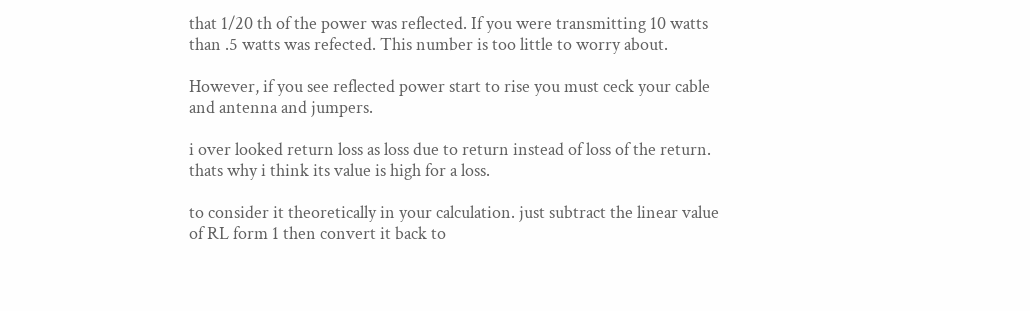that 1/20 th of the power was reflected. If you were transmitting 10 watts than .5 watts was refected. This number is too little to worry about.

However, if you see reflected power start to rise you must ceck your cable and antenna and jumpers.

i over looked return loss as loss due to return instead of loss of the return. thats why i think its value is high for a loss.

to consider it theoretically in your calculation. just subtract the linear value of RL form 1 then convert it back to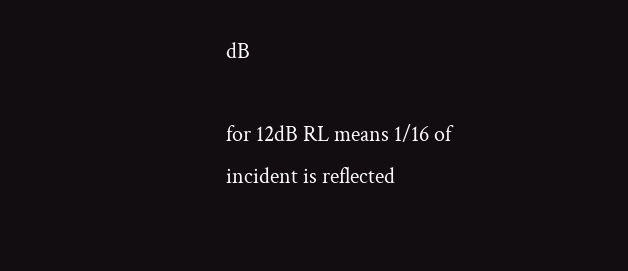dB

for 12dB RL means 1/16 of incident is reflected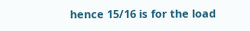hence 15/16 is for the load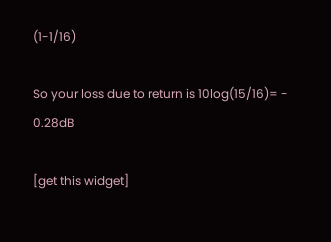(1-1/16)

So your loss due to return is 10log(15/16)= - 0.28dB

[get this widget]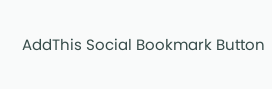AddThis Social Bookmark Button